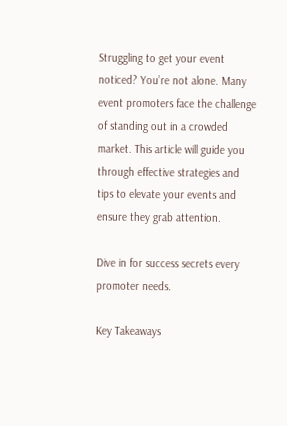Struggling to get your event noticed? You’re not alone. Many event promoters face the challenge of standing out in a crowded market. This article will guide you through effective strategies and tips to elevate your events and ensure they grab attention.

Dive in for success secrets every promoter needs.

Key Takeaways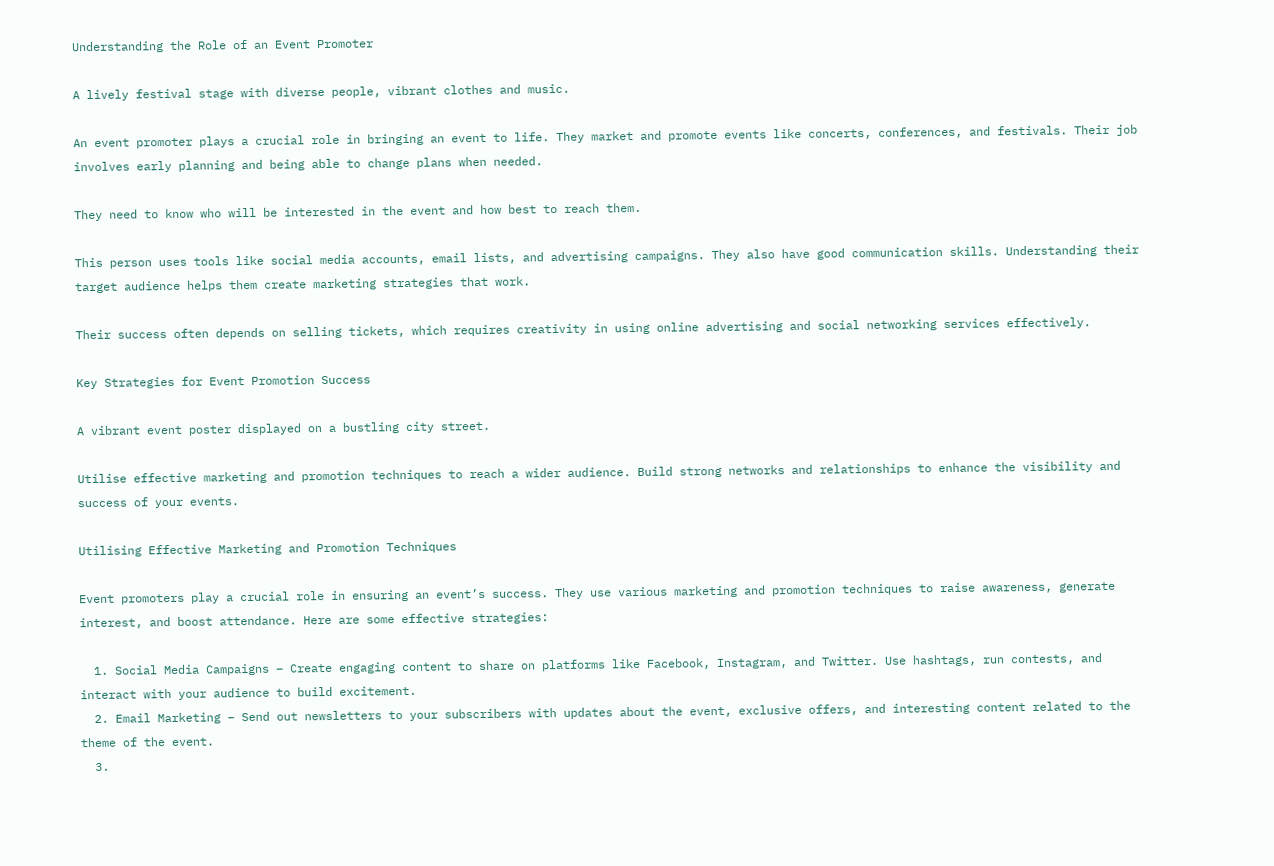Understanding the Role of an Event Promoter

A lively festival stage with diverse people, vibrant clothes and music.

An event promoter plays a crucial role in bringing an event to life. They market and promote events like concerts, conferences, and festivals. Their job involves early planning and being able to change plans when needed.

They need to know who will be interested in the event and how best to reach them.

This person uses tools like social media accounts, email lists, and advertising campaigns. They also have good communication skills. Understanding their target audience helps them create marketing strategies that work.

Their success often depends on selling tickets, which requires creativity in using online advertising and social networking services effectively.

Key Strategies for Event Promotion Success

A vibrant event poster displayed on a bustling city street.

Utilise effective marketing and promotion techniques to reach a wider audience. Build strong networks and relationships to enhance the visibility and success of your events.

Utilising Effective Marketing and Promotion Techniques

Event promoters play a crucial role in ensuring an event’s success. They use various marketing and promotion techniques to raise awareness, generate interest, and boost attendance. Here are some effective strategies:

  1. Social Media Campaigns – Create engaging content to share on platforms like Facebook, Instagram, and Twitter. Use hashtags, run contests, and interact with your audience to build excitement.
  2. Email Marketing – Send out newsletters to your subscribers with updates about the event, exclusive offers, and interesting content related to the theme of the event.
  3.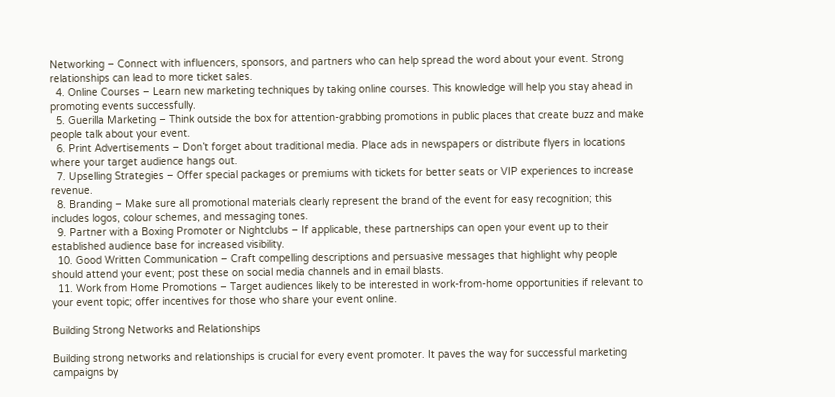Networking – Connect with influencers, sponsors, and partners who can help spread the word about your event. Strong relationships can lead to more ticket sales.
  4. Online Courses – Learn new marketing techniques by taking online courses. This knowledge will help you stay ahead in promoting events successfully.
  5. Guerilla Marketing – Think outside the box for attention-grabbing promotions in public places that create buzz and make people talk about your event.
  6. Print Advertisements – Don’t forget about traditional media. Place ads in newspapers or distribute flyers in locations where your target audience hangs out.
  7. Upselling Strategies – Offer special packages or premiums with tickets for better seats or VIP experiences to increase revenue.
  8. Branding – Make sure all promotional materials clearly represent the brand of the event for easy recognition; this includes logos, colour schemes, and messaging tones.
  9. Partner with a Boxing Promoter or Nightclubs – If applicable, these partnerships can open your event up to their established audience base for increased visibility.
  10. Good Written Communication – Craft compelling descriptions and persuasive messages that highlight why people should attend your event; post these on social media channels and in email blasts.
  11. Work from Home Promotions – Target audiences likely to be interested in work-from-home opportunities if relevant to your event topic; offer incentives for those who share your event online.

Building Strong Networks and Relationships

Building strong networks and relationships is crucial for every event promoter. It paves the way for successful marketing campaigns by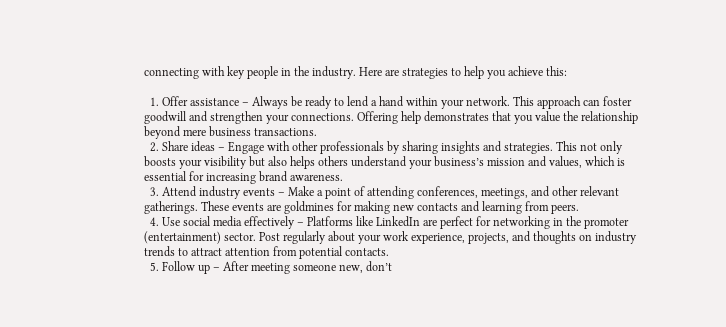connecting with key people in the industry. Here are strategies to help you achieve this:

  1. Offer assistance – Always be ready to lend a hand within your network. This approach can foster goodwill and strengthen your connections. Offering help demonstrates that you value the relationship beyond mere business transactions.
  2. Share ideas – Engage with other professionals by sharing insights and strategies. This not only boosts your visibility but also helps others understand your business’s mission and values, which is essential for increasing brand awareness.
  3. Attend industry events – Make a point of attending conferences, meetings, and other relevant gatherings. These events are goldmines for making new contacts and learning from peers.
  4. Use social media effectively – Platforms like LinkedIn are perfect for networking in the promoter (entertainment) sector. Post regularly about your work experience, projects, and thoughts on industry trends to attract attention from potential contacts.
  5. Follow up – After meeting someone new, don’t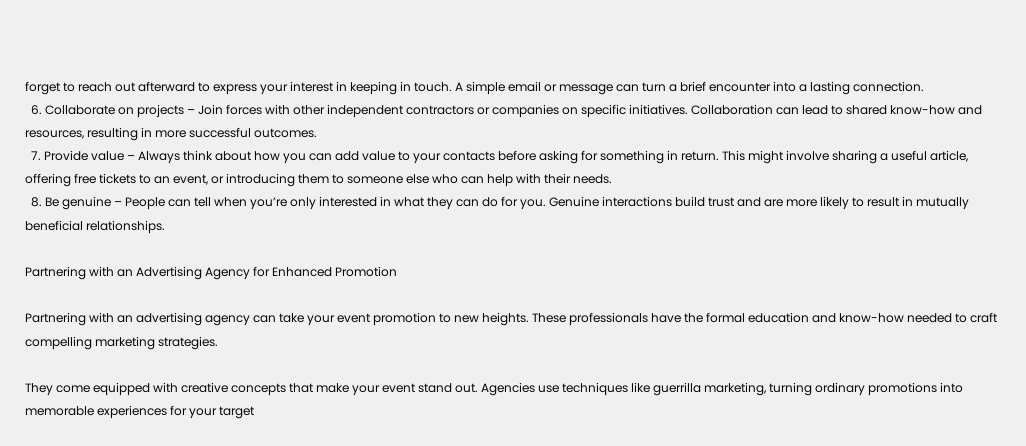forget to reach out afterward to express your interest in keeping in touch. A simple email or message can turn a brief encounter into a lasting connection.
  6. Collaborate on projects – Join forces with other independent contractors or companies on specific initiatives. Collaboration can lead to shared know-how and resources, resulting in more successful outcomes.
  7. Provide value – Always think about how you can add value to your contacts before asking for something in return. This might involve sharing a useful article, offering free tickets to an event, or introducing them to someone else who can help with their needs.
  8. Be genuine – People can tell when you’re only interested in what they can do for you. Genuine interactions build trust and are more likely to result in mutually beneficial relationships.

Partnering with an Advertising Agency for Enhanced Promotion

Partnering with an advertising agency can take your event promotion to new heights. These professionals have the formal education and know-how needed to craft compelling marketing strategies.

They come equipped with creative concepts that make your event stand out. Agencies use techniques like guerrilla marketing, turning ordinary promotions into memorable experiences for your target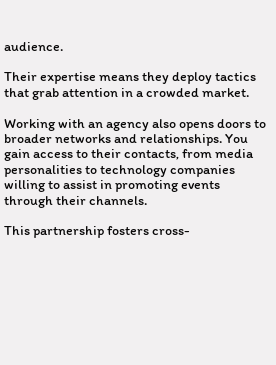audience.

Their expertise means they deploy tactics that grab attention in a crowded market.

Working with an agency also opens doors to broader networks and relationships. You gain access to their contacts, from media personalities to technology companies willing to assist in promoting events through their channels.

This partnership fosters cross-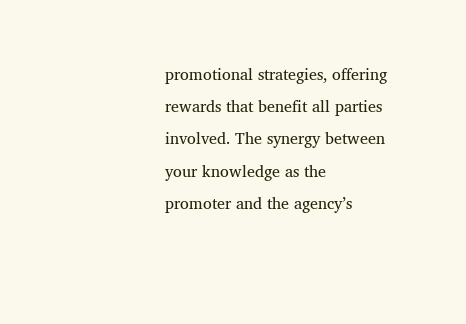promotional strategies, offering rewards that benefit all parties involved. The synergy between your knowledge as the promoter and the agency’s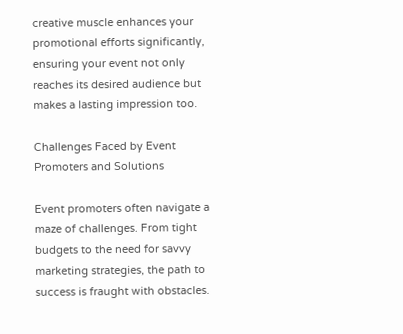creative muscle enhances your promotional efforts significantly, ensuring your event not only reaches its desired audience but makes a lasting impression too.

Challenges Faced by Event Promoters and Solutions

Event promoters often navigate a maze of challenges. From tight budgets to the need for savvy marketing strategies, the path to success is fraught with obstacles.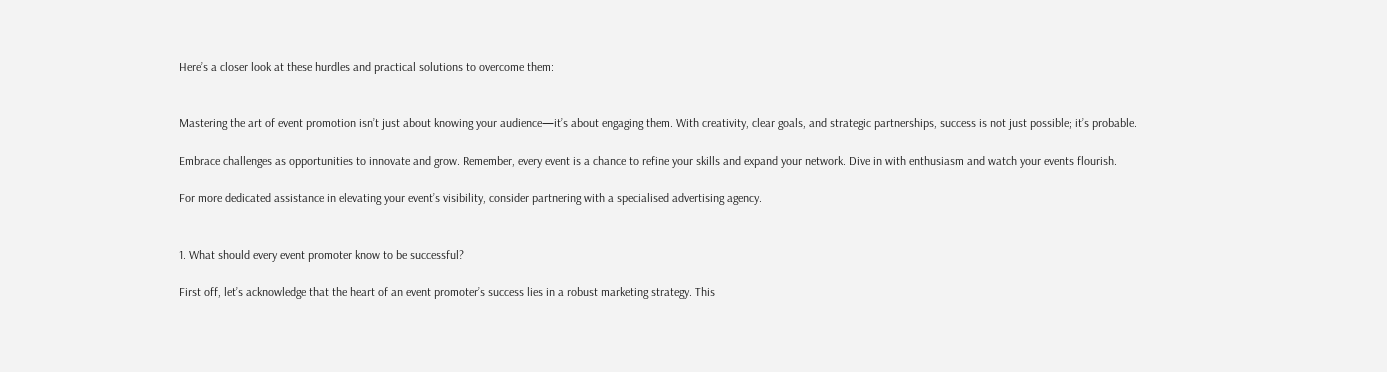Here’s a closer look at these hurdles and practical solutions to overcome them:


Mastering the art of event promotion isn’t just about knowing your audience—it’s about engaging them. With creativity, clear goals, and strategic partnerships, success is not just possible; it’s probable.

Embrace challenges as opportunities to innovate and grow. Remember, every event is a chance to refine your skills and expand your network. Dive in with enthusiasm and watch your events flourish.

For more dedicated assistance in elevating your event’s visibility, consider partnering with a specialised advertising agency.


1. What should every event promoter know to be successful?

First off, let’s acknowledge that the heart of an event promoter’s success lies in a robust marketing strategy. This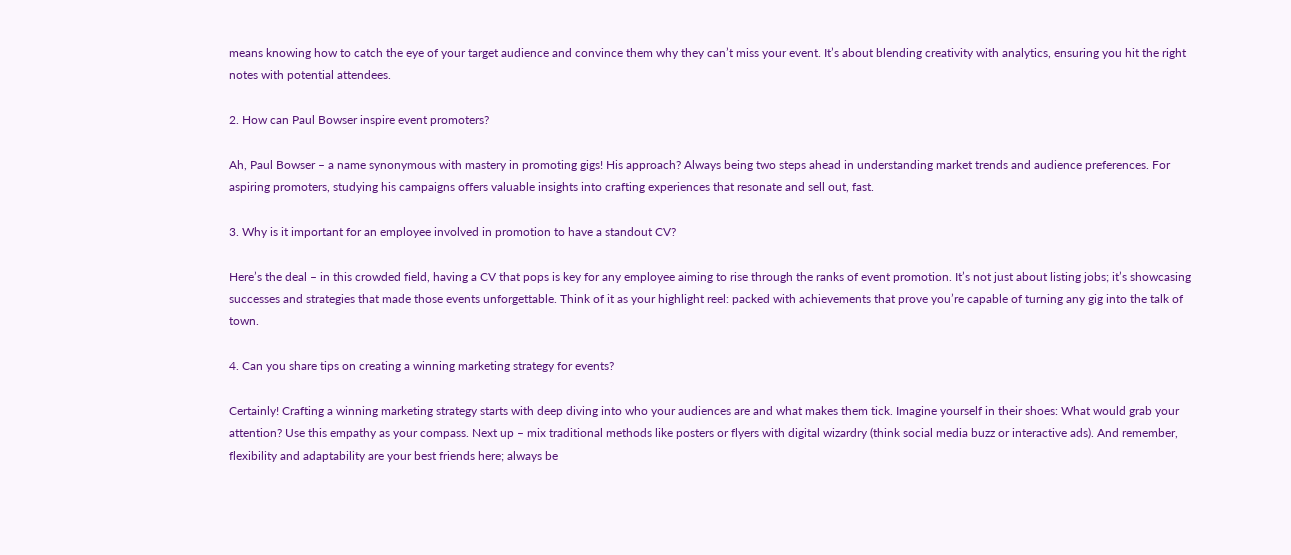means knowing how to catch the eye of your target audience and convince them why they can’t miss your event. It’s about blending creativity with analytics, ensuring you hit the right notes with potential attendees.

2. How can Paul Bowser inspire event promoters?

Ah, Paul Bowser – a name synonymous with mastery in promoting gigs! His approach? Always being two steps ahead in understanding market trends and audience preferences. For aspiring promoters, studying his campaigns offers valuable insights into crafting experiences that resonate and sell out, fast.

3. Why is it important for an employee involved in promotion to have a standout CV?

Here’s the deal – in this crowded field, having a CV that pops is key for any employee aiming to rise through the ranks of event promotion. It’s not just about listing jobs; it’s showcasing successes and strategies that made those events unforgettable. Think of it as your highlight reel: packed with achievements that prove you’re capable of turning any gig into the talk of town.

4. Can you share tips on creating a winning marketing strategy for events?

Certainly! Crafting a winning marketing strategy starts with deep diving into who your audiences are and what makes them tick. Imagine yourself in their shoes: What would grab your attention? Use this empathy as your compass. Next up – mix traditional methods like posters or flyers with digital wizardry (think social media buzz or interactive ads). And remember, flexibility and adaptability are your best friends here; always be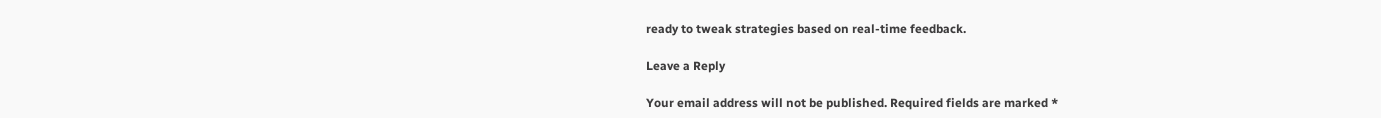ready to tweak strategies based on real-time feedback.

Leave a Reply

Your email address will not be published. Required fields are marked *